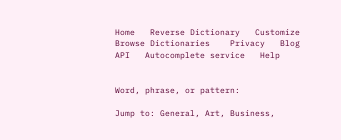Home   Reverse Dictionary   Customize   Browse Dictionaries    Privacy   Blog   API   Autocomplete service   Help


Word, phrase, or pattern:

Jump to: General, Art, Business,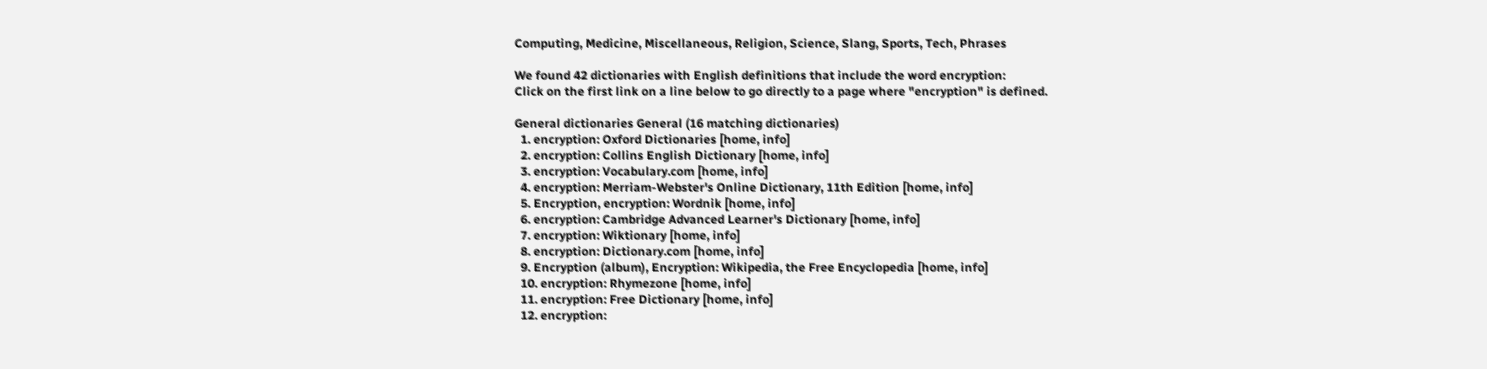Computing, Medicine, Miscellaneous, Religion, Science, Slang, Sports, Tech, Phrases

We found 42 dictionaries with English definitions that include the word encryption:
Click on the first link on a line below to go directly to a page where "encryption" is defined.

General dictionaries General (16 matching dictionaries)
  1. encryption: Oxford Dictionaries [home, info]
  2. encryption: Collins English Dictionary [home, info]
  3. encryption: Vocabulary.com [home, info]
  4. encryption: Merriam-Webster's Online Dictionary, 11th Edition [home, info]
  5. Encryption, encryption: Wordnik [home, info]
  6. encryption: Cambridge Advanced Learner's Dictionary [home, info]
  7. encryption: Wiktionary [home, info]
  8. encryption: Dictionary.com [home, info]
  9. Encryption (album), Encryption: Wikipedia, the Free Encyclopedia [home, info]
  10. encryption: Rhymezone [home, info]
  11. encryption: Free Dictionary [home, info]
  12. encryption: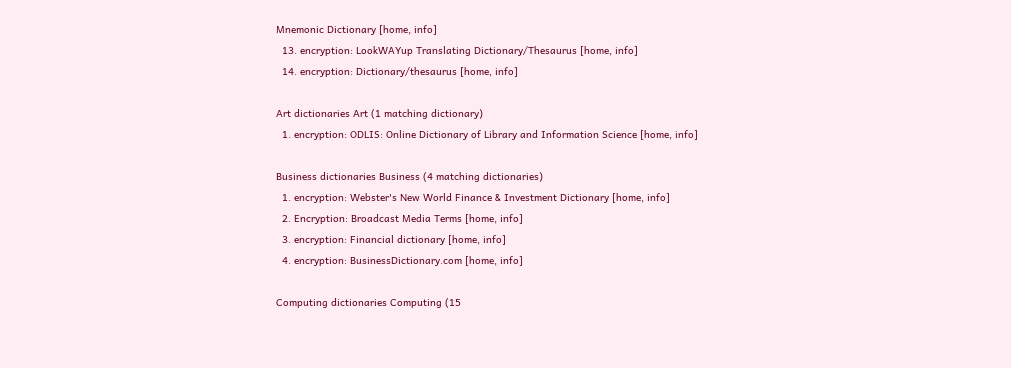Mnemonic Dictionary [home, info]
  13. encryption: LookWAYup Translating Dictionary/Thesaurus [home, info]
  14. encryption: Dictionary/thesaurus [home, info]

Art dictionaries Art (1 matching dictionary)
  1. encryption: ODLIS: Online Dictionary of Library and Information Science [home, info]

Business dictionaries Business (4 matching dictionaries)
  1. encryption: Webster's New World Finance & Investment Dictionary [home, info]
  2. Encryption: Broadcast Media Terms [home, info]
  3. encryption: Financial dictionary [home, info]
  4. encryption: BusinessDictionary.com [home, info]

Computing dictionaries Computing (15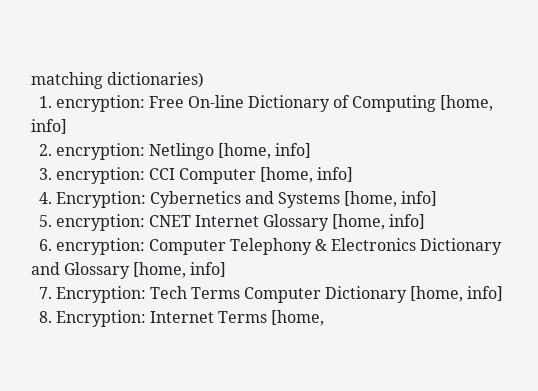matching dictionaries)
  1. encryption: Free On-line Dictionary of Computing [home, info]
  2. encryption: Netlingo [home, info]
  3. encryption: CCI Computer [home, info]
  4. Encryption: Cybernetics and Systems [home, info]
  5. encryption: CNET Internet Glossary [home, info]
  6. encryption: Computer Telephony & Electronics Dictionary and Glossary [home, info]
  7. Encryption: Tech Terms Computer Dictionary [home, info]
  8. Encryption: Internet Terms [home,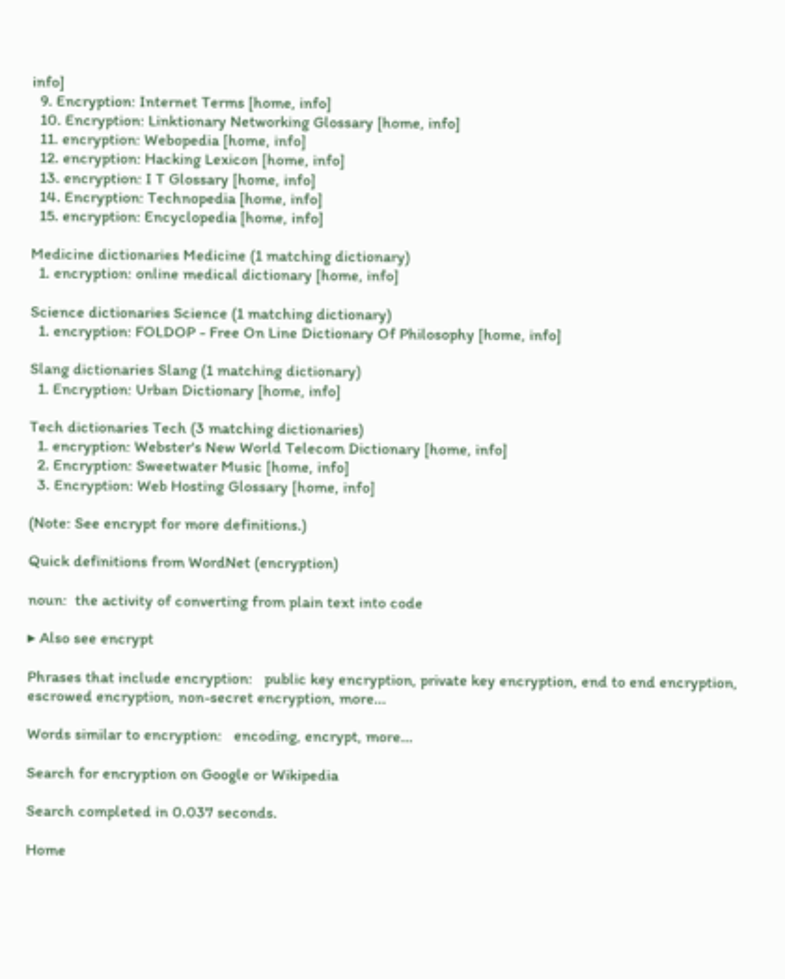info]
  9. Encryption: Internet Terms [home, info]
  10. Encryption: Linktionary Networking Glossary [home, info]
  11. encryption: Webopedia [home, info]
  12. encryption: Hacking Lexicon [home, info]
  13. encryption: I T Glossary [home, info]
  14. Encryption: Technopedia [home, info]
  15. encryption: Encyclopedia [home, info]

Medicine dictionaries Medicine (1 matching dictionary)
  1. encryption: online medical dictionary [home, info]

Science dictionaries Science (1 matching dictionary)
  1. encryption: FOLDOP - Free On Line Dictionary Of Philosophy [home, info]

Slang dictionaries Slang (1 matching dictionary)
  1. Encryption: Urban Dictionary [home, info]

Tech dictionaries Tech (3 matching dictionaries)
  1. encryption: Webster's New World Telecom Dictionary [home, info]
  2. Encryption: Sweetwater Music [home, info]
  3. Encryption: Web Hosting Glossary [home, info]

(Note: See encrypt for more definitions.)

Quick definitions from WordNet (encryption)

noun:  the activity of converting from plain text into code

▸ Also see encrypt

Phrases that include encryption:   public key encryption, private key encryption, end to end encryption, escrowed encryption, non-secret encryption, more...

Words similar to encryption:   encoding, encrypt, more...

Search for encryption on Google or Wikipedia

Search completed in 0.037 seconds.

Home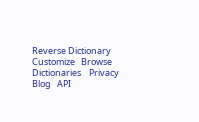Reverse Dictionary   Customize   Browse Dictionaries    Privacy   Blog   API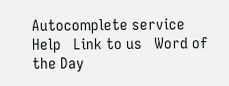Autocomplete service   Help   Link to us   Word of the Day